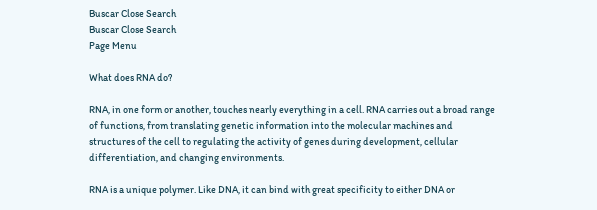Buscar Close Search
Buscar Close Search
Page Menu

What does RNA do?

RNA, in one form or another, touches nearly everything in a cell. RNA carries out a broad range of functions, from translating genetic information into the molecular machines and structures of the cell to regulating the activity of genes during development, cellular differentiation, and changing environments.

RNA is a unique polymer. Like DNA, it can bind with great specificity to either DNA or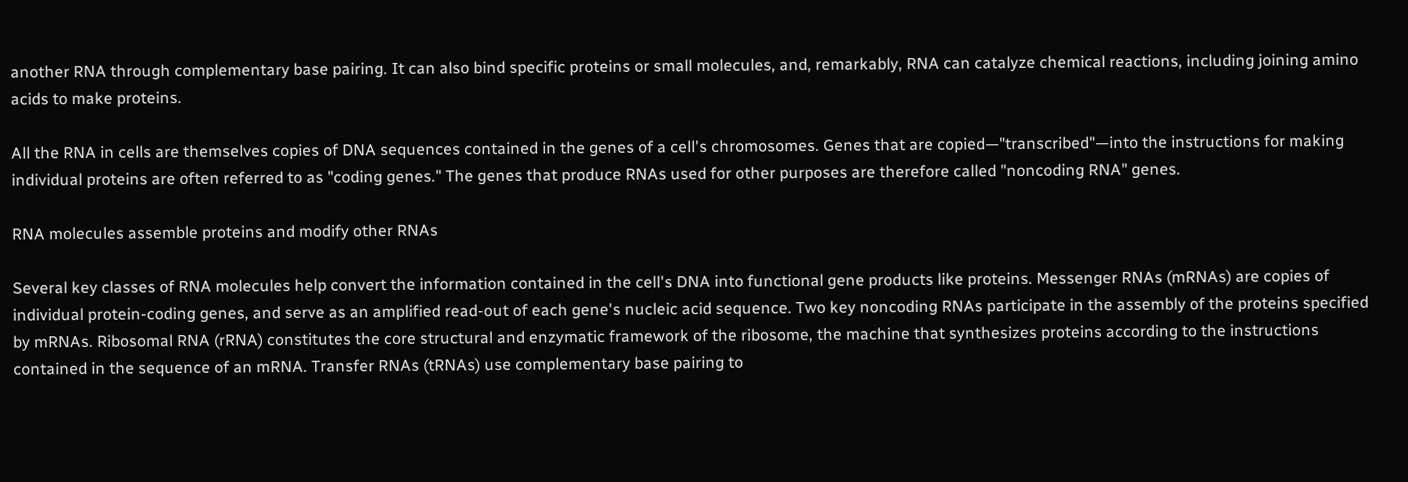another RNA through complementary base pairing. It can also bind specific proteins or small molecules, and, remarkably, RNA can catalyze chemical reactions, including joining amino acids to make proteins.

All the RNA in cells are themselves copies of DNA sequences contained in the genes of a cell's chromosomes. Genes that are copied—"transcribed"—into the instructions for making individual proteins are often referred to as "coding genes." The genes that produce RNAs used for other purposes are therefore called "noncoding RNA" genes.

RNA molecules assemble proteins and modify other RNAs

Several key classes of RNA molecules help convert the information contained in the cell's DNA into functional gene products like proteins. Messenger RNAs (mRNAs) are copies of individual protein-coding genes, and serve as an amplified read-out of each gene's nucleic acid sequence. Two key noncoding RNAs participate in the assembly of the proteins specified by mRNAs. Ribosomal RNA (rRNA) constitutes the core structural and enzymatic framework of the ribosome, the machine that synthesizes proteins according to the instructions contained in the sequence of an mRNA. Transfer RNAs (tRNAs) use complementary base pairing to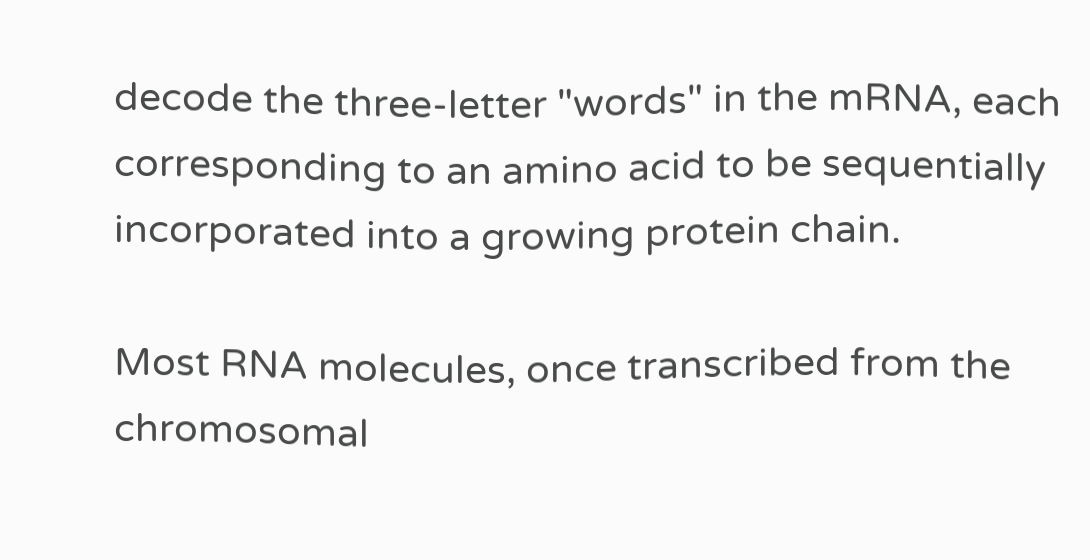decode the three-letter "words" in the mRNA, each corresponding to an amino acid to be sequentially incorporated into a growing protein chain.

Most RNA molecules, once transcribed from the chromosomal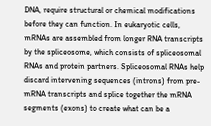DNA, require structural or chemical modifications before they can function. In eukaryotic cells, mRNAs are assembled from longer RNA transcripts by the spliceosome, which consists of spliceosomal RNAs and protein partners. Spliceosomal RNAs help discard intervening sequences (introns) from pre-mRNA transcripts and splice together the mRNA segments (exons) to create what can be a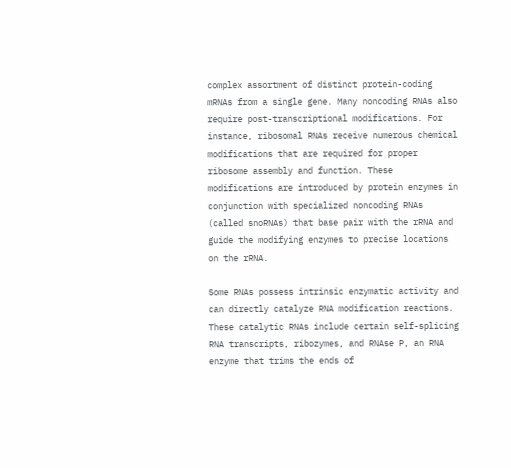complex assortment of distinct protein-coding mRNAs from a single gene. Many noncoding RNAs also require post-transcriptional modifications. For instance, ribosomal RNAs receive numerous chemical modifications that are required for proper ribosome assembly and function. These modifications are introduced by protein enzymes in conjunction with specialized noncoding RNAs (called snoRNAs) that base pair with the rRNA and guide the modifying enzymes to precise locations on the rRNA.

Some RNAs possess intrinsic enzymatic activity and can directly catalyze RNA modification reactions. These catalytic RNAs include certain self-splicing RNA transcripts, ribozymes, and RNAse P, an RNA enzyme that trims the ends of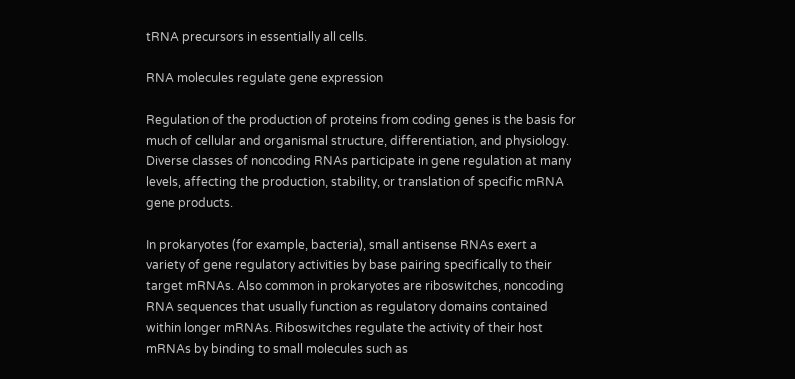tRNA precursors in essentially all cells.

RNA molecules regulate gene expression

Regulation of the production of proteins from coding genes is the basis for much of cellular and organismal structure, differentiation, and physiology. Diverse classes of noncoding RNAs participate in gene regulation at many levels, affecting the production, stability, or translation of specific mRNA gene products.

In prokaryotes (for example, bacteria), small antisense RNAs exert a variety of gene regulatory activities by base pairing specifically to their target mRNAs. Also common in prokaryotes are riboswitches, noncoding RNA sequences that usually function as regulatory domains contained within longer mRNAs. Riboswitches regulate the activity of their host mRNAs by binding to small molecules such as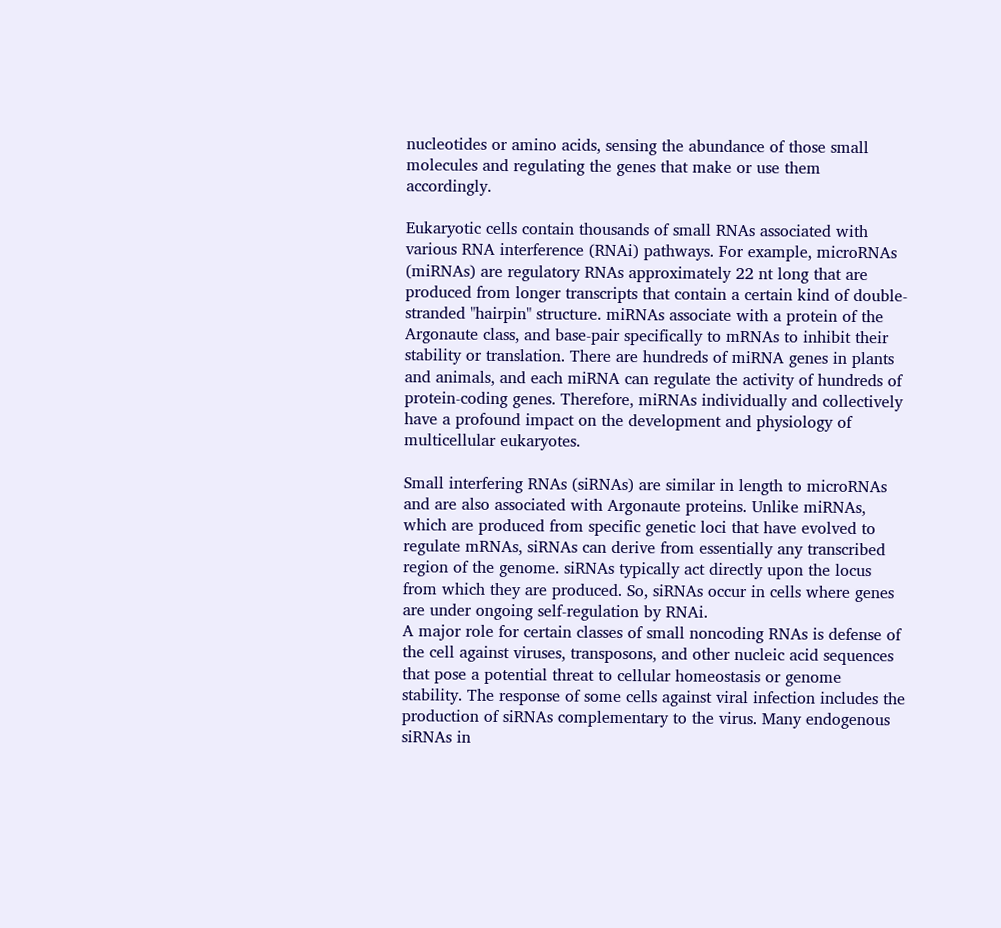nucleotides or amino acids, sensing the abundance of those small molecules and regulating the genes that make or use them accordingly.

Eukaryotic cells contain thousands of small RNAs associated with various RNA interference (RNAi) pathways. For example, microRNAs (miRNAs) are regulatory RNAs approximately 22 nt long that are produced from longer transcripts that contain a certain kind of double-stranded "hairpin" structure. miRNAs associate with a protein of the Argonaute class, and base-pair specifically to mRNAs to inhibit their stability or translation. There are hundreds of miRNA genes in plants and animals, and each miRNA can regulate the activity of hundreds of protein-coding genes. Therefore, miRNAs individually and collectively have a profound impact on the development and physiology of multicellular eukaryotes.

Small interfering RNAs (siRNAs) are similar in length to microRNAs and are also associated with Argonaute proteins. Unlike miRNAs, which are produced from specific genetic loci that have evolved to regulate mRNAs, siRNAs can derive from essentially any transcribed region of the genome. siRNAs typically act directly upon the locus from which they are produced. So, siRNAs occur in cells where genes are under ongoing self-regulation by RNAi.
A major role for certain classes of small noncoding RNAs is defense of the cell against viruses, transposons, and other nucleic acid sequences that pose a potential threat to cellular homeostasis or genome stability. The response of some cells against viral infection includes the production of siRNAs complementary to the virus. Many endogenous siRNAs in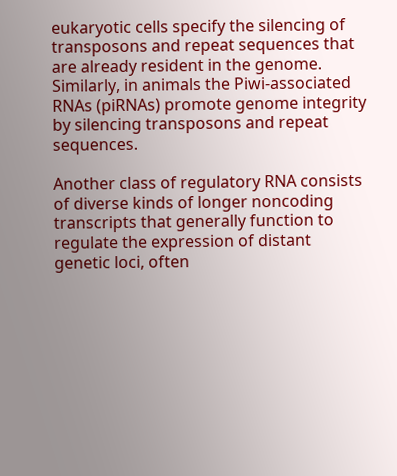eukaryotic cells specify the silencing of transposons and repeat sequences that are already resident in the genome. Similarly, in animals the Piwi-associated RNAs (piRNAs) promote genome integrity by silencing transposons and repeat sequences.

Another class of regulatory RNA consists of diverse kinds of longer noncoding transcripts that generally function to regulate the expression of distant genetic loci, often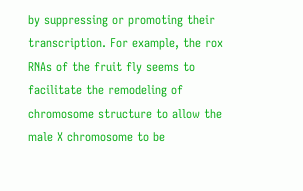by suppressing or promoting their transcription. For example, the rox RNAs of the fruit fly seems to facilitate the remodeling of chromosome structure to allow the male X chromosome to be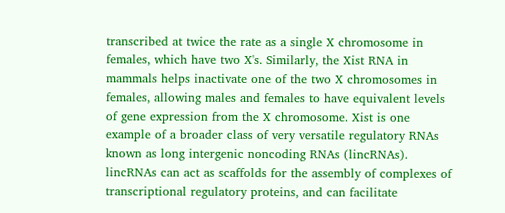transcribed at twice the rate as a single X chromosome in females, which have two X's. Similarly, the Xist RNA in mammals helps inactivate one of the two X chromosomes in females, allowing males and females to have equivalent levels of gene expression from the X chromosome. Xist is one example of a broader class of very versatile regulatory RNAs known as long intergenic noncoding RNAs (lincRNAs). lincRNAs can act as scaffolds for the assembly of complexes of transcriptional regulatory proteins, and can facilitate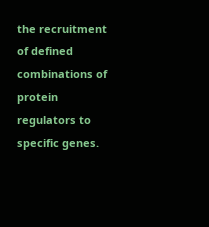the recruitment of defined combinations of protein regulators to specific genes.